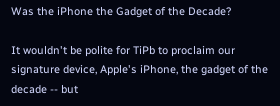Was the iPhone the Gadget of the Decade?

It wouldn't be polite for TiPb to proclaim our signature device, Apple's iPhone, the gadget of the decade -- but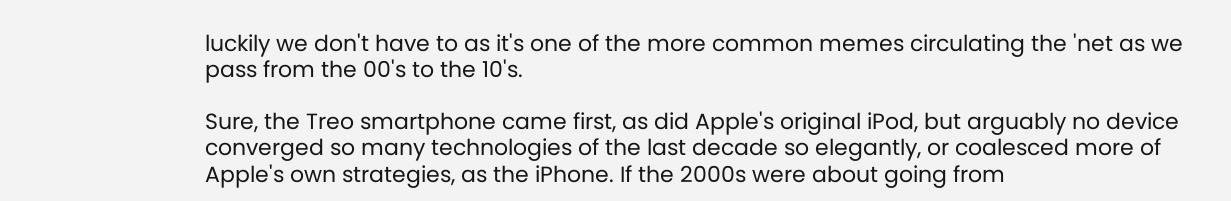luckily we don't have to as it's one of the more common memes circulating the 'net as we pass from the 00's to the 10's.

Sure, the Treo smartphone came first, as did Apple's original iPod, but arguably no device converged so many technologies of the last decade so elegantly, or coalesced more of Apple's own strategies, as the iPhone. If the 2000s were about going from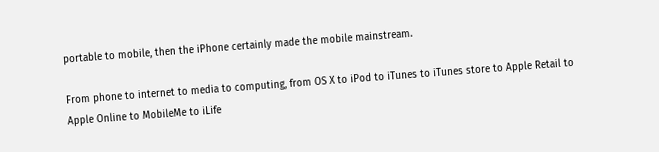portable to mobile, then the iPhone certainly made the mobile mainstream.

From phone to internet to media to computing, from OS X to iPod to iTunes to iTunes store to Apple Retail to Apple Online to MobileMe to iLife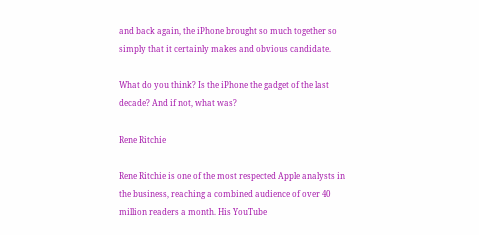and back again, the iPhone brought so much together so simply that it certainly makes and obvious candidate.

What do you think? Is the iPhone the gadget of the last decade? And if not, what was?

Rene Ritchie

Rene Ritchie is one of the most respected Apple analysts in the business, reaching a combined audience of over 40 million readers a month. His YouTube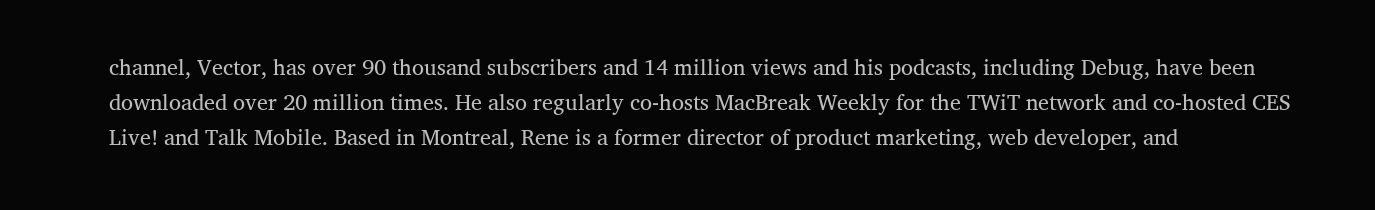channel, Vector, has over 90 thousand subscribers and 14 million views and his podcasts, including Debug, have been downloaded over 20 million times. He also regularly co-hosts MacBreak Weekly for the TWiT network and co-hosted CES Live! and Talk Mobile. Based in Montreal, Rene is a former director of product marketing, web developer, and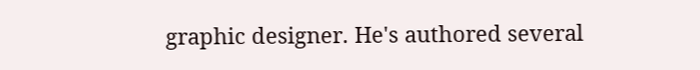graphic designer. He's authored several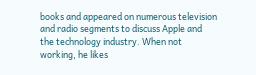books and appeared on numerous television and radio segments to discuss Apple and the technology industry. When not working, he likes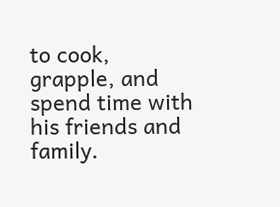to cook, grapple, and spend time with his friends and family.